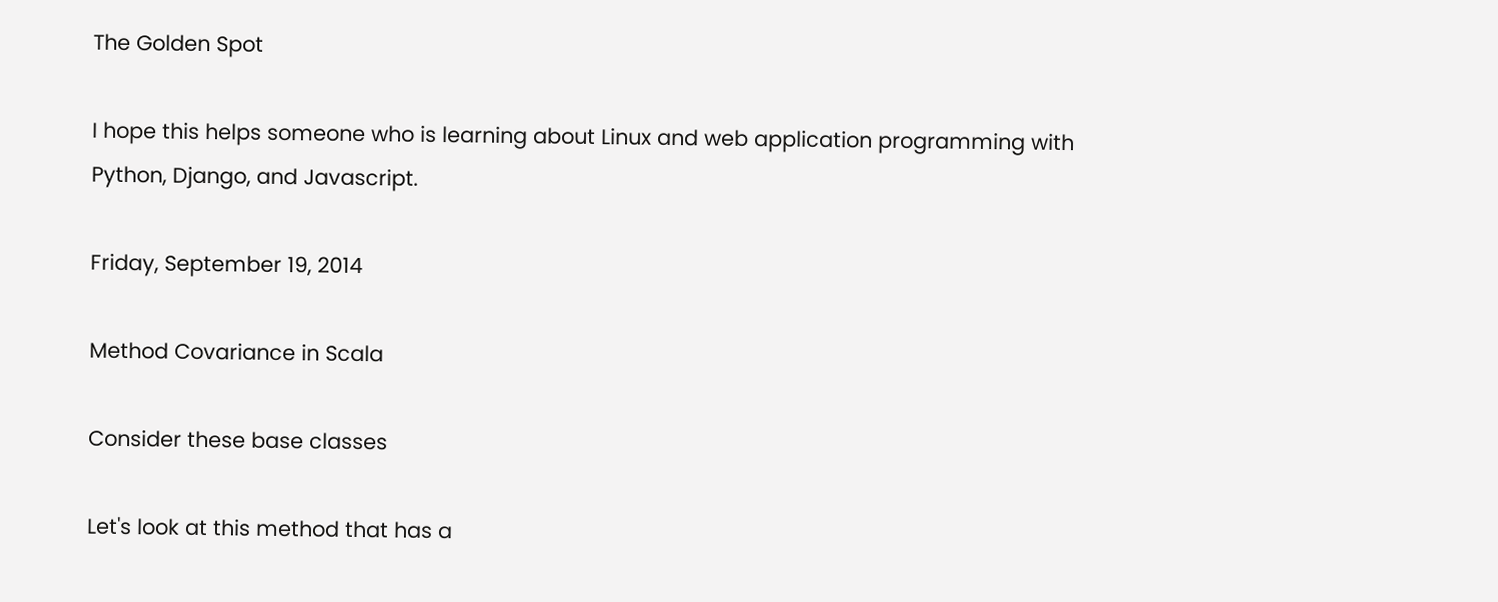The Golden Spot

I hope this helps someone who is learning about Linux and web application programming with Python, Django, and Javascript.

Friday, September 19, 2014

Method Covariance in Scala

Consider these base classes

Let's look at this method that has a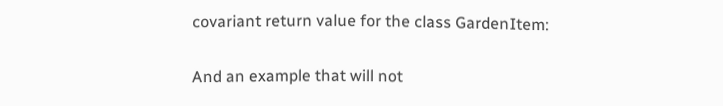covariant return value for the class GardenItem:

And an example that will not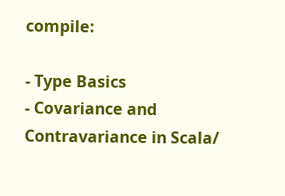compile:

- Type Basics
- Covariance and Contravariance in Scala/